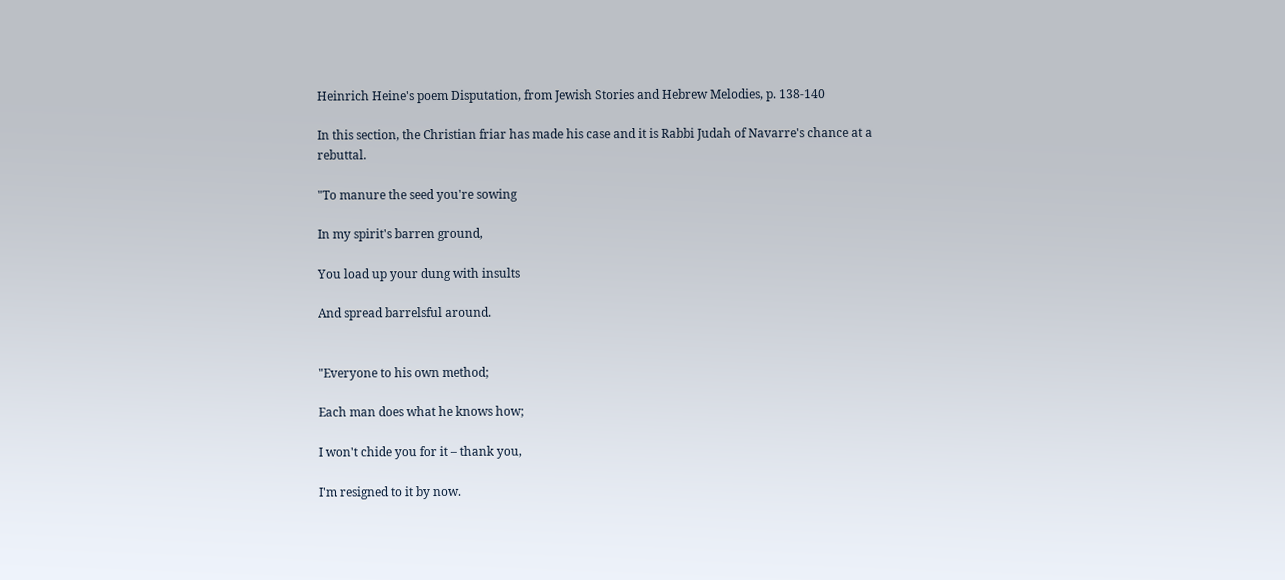Heinrich Heine's poem Disputation, from Jewish Stories and Hebrew Melodies, p. 138-140

In this section, the Christian friar has made his case and it is Rabbi Judah of Navarre's chance at a rebuttal.

"To manure the seed you're sowing

In my spirit's barren ground,

You load up your dung with insults

And spread barrelsful around.


"Everyone to his own method;

Each man does what he knows how;

I won't chide you for it – thank you,

I'm resigned to it by now.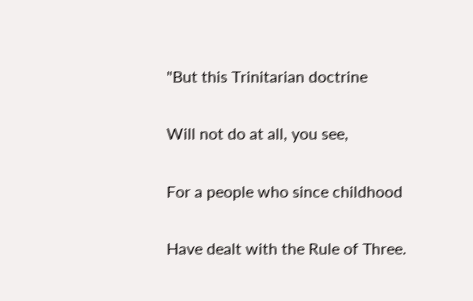"But this Trinitarian doctrine

Will not do at all, you see,

For a people who since childhood

Have dealt with the Rule of Three.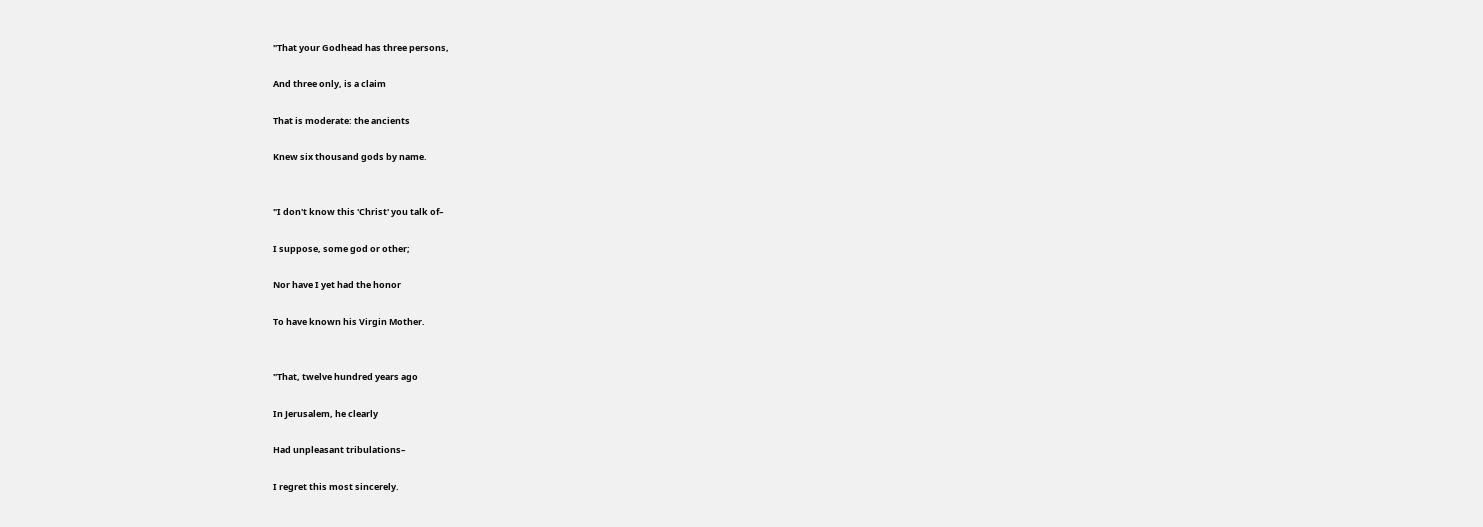"That your Godhead has three persons,

And three only, is a claim

That is moderate: the ancients

Knew six thousand gods by name.


"I don't know this 'Christ' you talk of–

I suppose, some god or other;

Nor have I yet had the honor

To have known his Virgin Mother.


"That, twelve hundred years ago

In Jerusalem, he clearly

Had unpleasant tribulations–

I regret this most sincerely.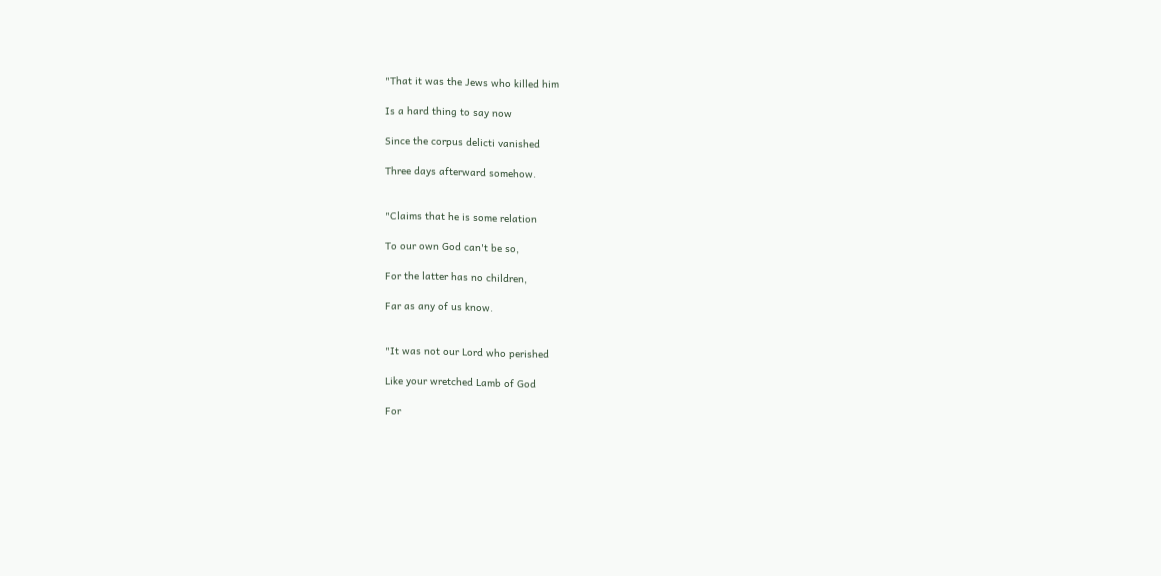"That it was the Jews who killed him

Is a hard thing to say now

Since the corpus delicti vanished

Three days afterward somehow.


"Claims that he is some relation

To our own God can't be so,

For the latter has no children,

Far as any of us know.


"It was not our Lord who perished

Like your wretched Lamb of God

For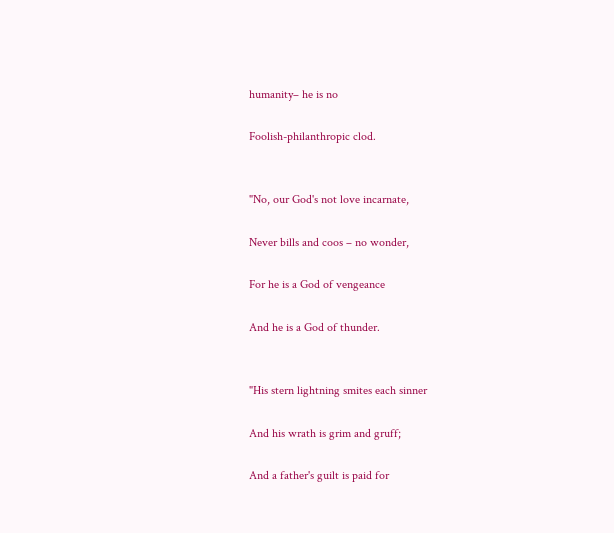humanity– he is no

Foolish-philanthropic clod.


"No, our God's not love incarnate,

Never bills and coos – no wonder,

For he is a God of vengeance

And he is a God of thunder.


"His stern lightning smites each sinner

And his wrath is grim and gruff;

And a father's guilt is paid for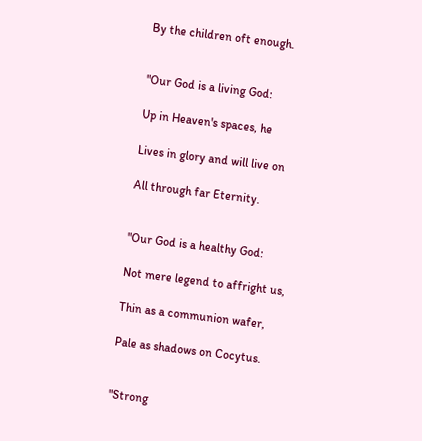By the children oft enough.


"Our God is a living God:

Up in Heaven's spaces, he

Lives in glory and will live on

All through far Eternity.


"Our God is a healthy God:

Not mere legend to affright us,

Thin as a communion wafer,

Pale as shadows on Cocytus.


"Strong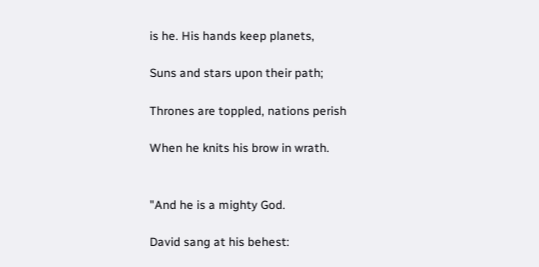is he. His hands keep planets,

Suns and stars upon their path;

Thrones are toppled, nations perish

When he knits his brow in wrath.


"And he is a mighty God.

David sang at his behest: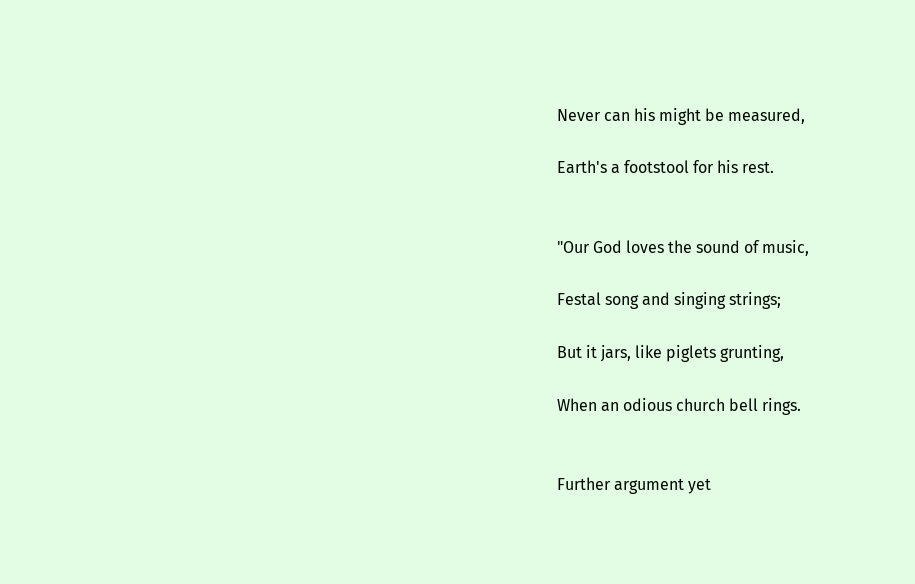Never can his might be measured,

Earth's a footstool for his rest.


"Our God loves the sound of music,

Festal song and singing strings;

But it jars, like piglets grunting,

When an odious church bell rings.


Further argument yet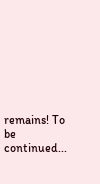remains! To be continued...